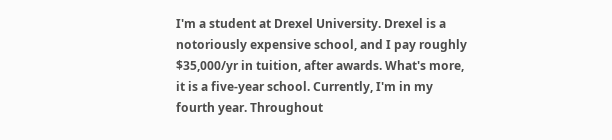I'm a student at Drexel University. Drexel is a notoriously expensive school, and I pay roughly $35,000/yr in tuition, after awards. What's more, it is a five-year school. Currently, I'm in my fourth year. Throughout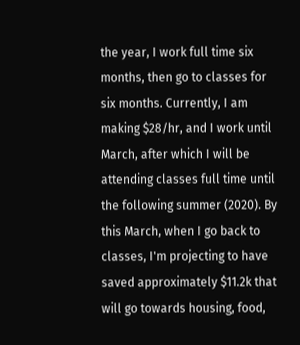the year, I work full time six months, then go to classes for six months. Currently, I am making $28/hr, and I work until March, after which I will be attending classes full time until the following summer (2020). By this March, when I go back to classes, I'm projecting to have saved approximately $11.2k that will go towards housing, food,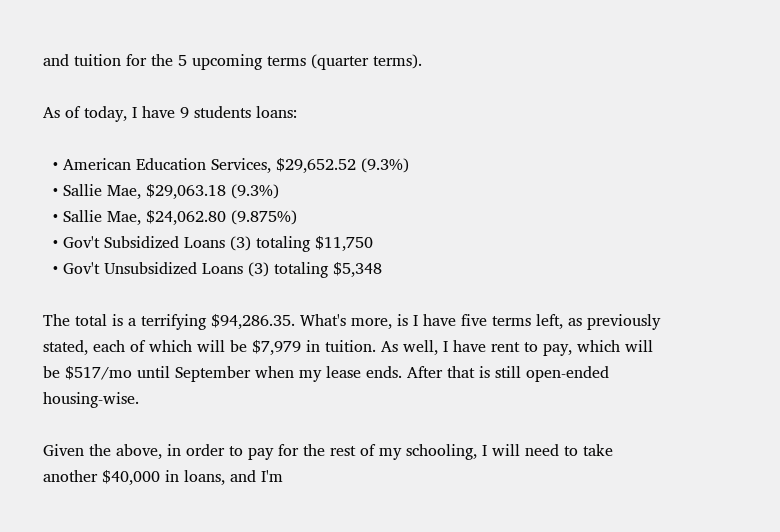and tuition for the 5 upcoming terms (quarter terms).

As of today, I have 9 students loans:

  • American Education Services, $29,652.52 (9.3%)
  • Sallie Mae, $29,063.18 (9.3%)
  • Sallie Mae, $24,062.80 (9.875%)
  • Gov't Subsidized Loans (3) totaling $11,750
  • Gov't Unsubsidized Loans (3) totaling $5,348

The total is a terrifying $94,286.35. What's more, is I have five terms left, as previously stated, each of which will be $7,979 in tuition. As well, I have rent to pay, which will be $517/mo until September when my lease ends. After that is still open-ended housing-wise.

Given the above, in order to pay for the rest of my schooling, I will need to take another $40,000 in loans, and I'm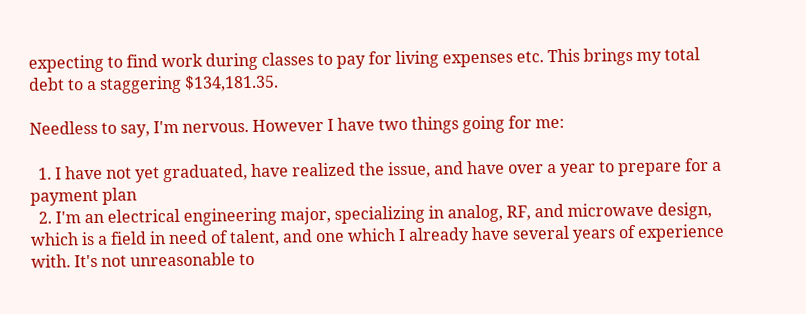expecting to find work during classes to pay for living expenses etc. This brings my total debt to a staggering $134,181.35.

Needless to say, I'm nervous. However I have two things going for me:

  1. I have not yet graduated, have realized the issue, and have over a year to prepare for a payment plan
  2. I'm an electrical engineering major, specializing in analog, RF, and microwave design, which is a field in need of talent, and one which I already have several years of experience with. It's not unreasonable to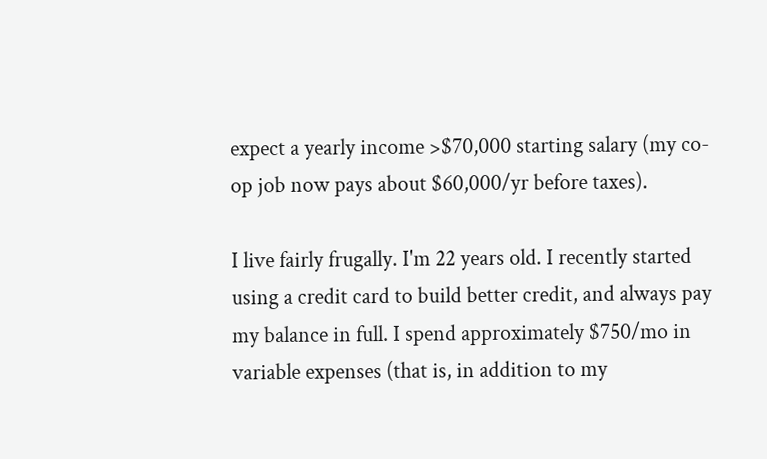expect a yearly income >$70,000 starting salary (my co-op job now pays about $60,000/yr before taxes).

I live fairly frugally. I'm 22 years old. I recently started using a credit card to build better credit, and always pay my balance in full. I spend approximately $750/mo in variable expenses (that is, in addition to my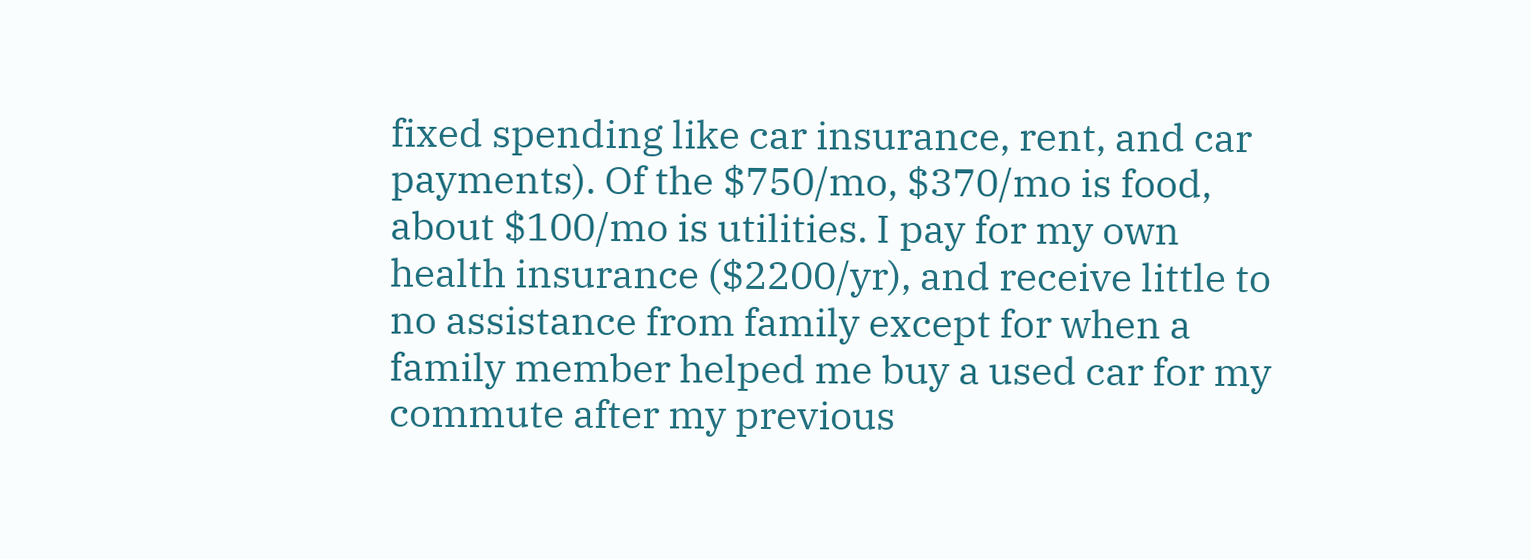fixed spending like car insurance, rent, and car payments). Of the $750/mo, $370/mo is food, about $100/mo is utilities. I pay for my own health insurance ($2200/yr), and receive little to no assistance from family except for when a family member helped me buy a used car for my commute after my previous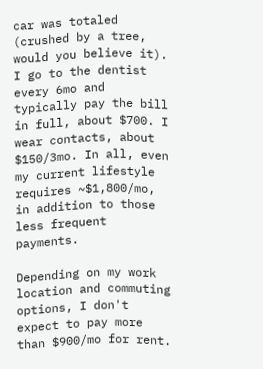car was totaled (crushed by a tree, would you believe it). I go to the dentist every 6mo and typically pay the bill in full, about $700. I wear contacts, about $150/3mo. In all, even my current lifestyle requires ~$1,800/mo, in addition to those less frequent payments.

Depending on my work location and commuting options, I don't expect to pay more than $900/mo for rent.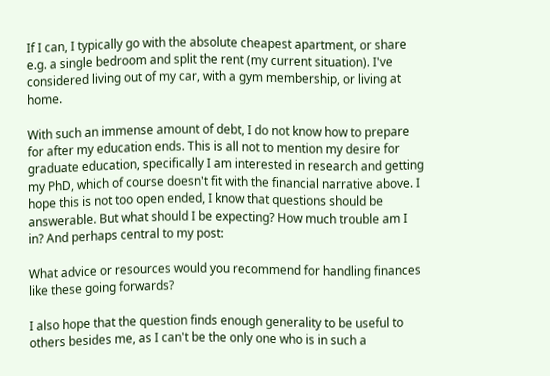If I can, I typically go with the absolute cheapest apartment, or share e.g. a single bedroom and split the rent (my current situation). I've considered living out of my car, with a gym membership, or living at home.

With such an immense amount of debt, I do not know how to prepare for after my education ends. This is all not to mention my desire for graduate education, specifically I am interested in research and getting my PhD, which of course doesn't fit with the financial narrative above. I hope this is not too open ended, I know that questions should be answerable. But what should I be expecting? How much trouble am I in? And perhaps central to my post:

What advice or resources would you recommend for handling finances like these going forwards?

I also hope that the question finds enough generality to be useful to others besides me, as I can't be the only one who is in such a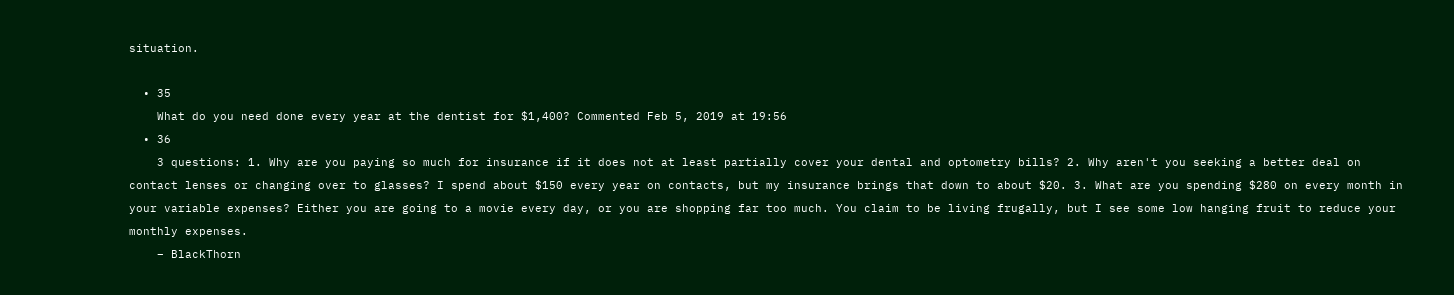situation.

  • 35
    What do you need done every year at the dentist for $1,400? Commented Feb 5, 2019 at 19:56
  • 36
    3 questions: 1. Why are you paying so much for insurance if it does not at least partially cover your dental and optometry bills? 2. Why aren't you seeking a better deal on contact lenses or changing over to glasses? I spend about $150 every year on contacts, but my insurance brings that down to about $20. 3. What are you spending $280 on every month in your variable expenses? Either you are going to a movie every day, or you are shopping far too much. You claim to be living frugally, but I see some low hanging fruit to reduce your monthly expenses.
    – BlackThorn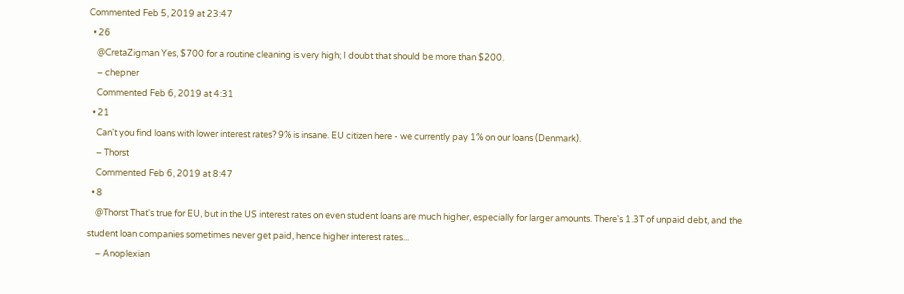Commented Feb 5, 2019 at 23:47
  • 26
    @CretaZigman Yes, $700 for a routine cleaning is very high; I doubt that should be more than $200.
    – chepner
    Commented Feb 6, 2019 at 4:31
  • 21
    Can't you find loans with lower interest rates? 9% is insane. EU citizen here - we currently pay 1% on our loans (Denmark).
    – Thorst
    Commented Feb 6, 2019 at 8:47
  • 8
    @Thorst That's true for EU, but in the US interest rates on even student loans are much higher, especially for larger amounts. There's 1.3T of unpaid debt, and the student loan companies sometimes never get paid, hence higher interest rates...
    – Anoplexian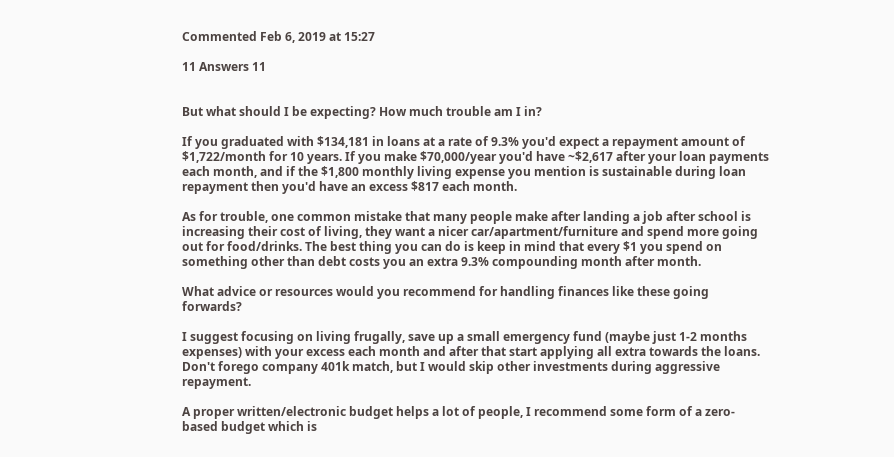Commented Feb 6, 2019 at 15:27

11 Answers 11


But what should I be expecting? How much trouble am I in?

If you graduated with $134,181 in loans at a rate of 9.3% you'd expect a repayment amount of $1,722/month for 10 years. If you make $70,000/year you'd have ~$2,617 after your loan payments each month, and if the $1,800 monthly living expense you mention is sustainable during loan repayment then you'd have an excess $817 each month.

As for trouble, one common mistake that many people make after landing a job after school is increasing their cost of living, they want a nicer car/apartment/furniture and spend more going out for food/drinks. The best thing you can do is keep in mind that every $1 you spend on something other than debt costs you an extra 9.3% compounding month after month.

What advice or resources would you recommend for handling finances like these going forwards?

I suggest focusing on living frugally, save up a small emergency fund (maybe just 1-2 months expenses) with your excess each month and after that start applying all extra towards the loans. Don't forego company 401k match, but I would skip other investments during aggressive repayment.

A proper written/electronic budget helps a lot of people, I recommend some form of a zero-based budget which is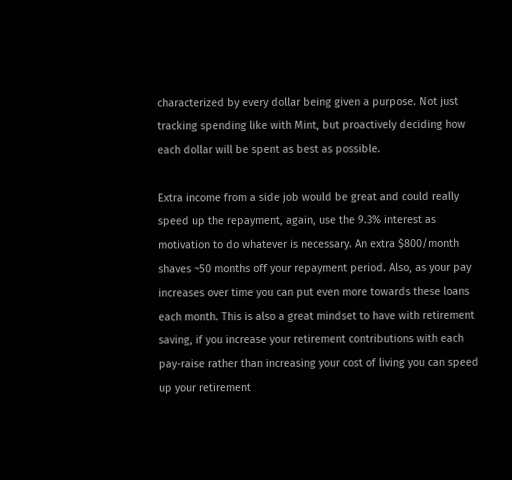characterized by every dollar being given a purpose. Not just tracking spending like with Mint, but proactively deciding how each dollar will be spent as best as possible.

Extra income from a side job would be great and could really speed up the repayment, again, use the 9.3% interest as motivation to do whatever is necessary. An extra $800/month shaves ~50 months off your repayment period. Also, as your pay increases over time you can put even more towards these loans each month. This is also a great mindset to have with retirement saving, if you increase your retirement contributions with each pay-raise rather than increasing your cost of living you can speed up your retirement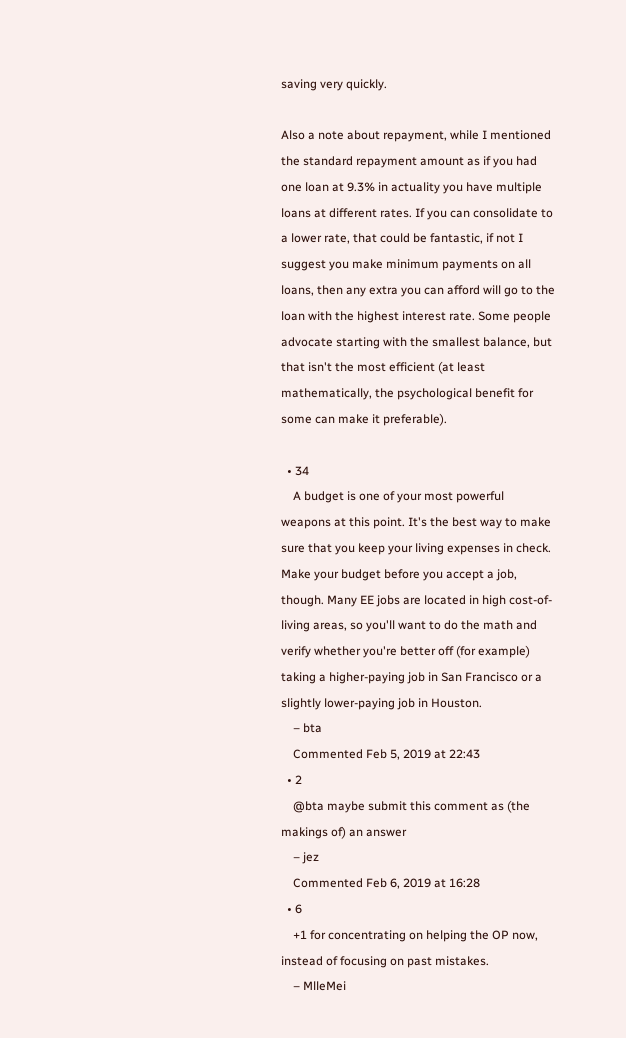saving very quickly.

Also a note about repayment, while I mentioned the standard repayment amount as if you had one loan at 9.3% in actuality you have multiple loans at different rates. If you can consolidate to a lower rate, that could be fantastic, if not I suggest you make minimum payments on all loans, then any extra you can afford will go to the loan with the highest interest rate. Some people advocate starting with the smallest balance, but that isn't the most efficient (at least mathematically, the psychological benefit for some can make it preferable).

  • 34
    A budget is one of your most powerful weapons at this point. It's the best way to make sure that you keep your living expenses in check. Make your budget before you accept a job, though. Many EE jobs are located in high cost-of-living areas, so you'll want to do the math and verify whether you're better off (for example) taking a higher-paying job in San Francisco or a slightly lower-paying job in Houston.
    – bta
    Commented Feb 5, 2019 at 22:43
  • 2
    @bta maybe submit this comment as (the makings of) an answer
    – jez
    Commented Feb 6, 2019 at 16:28
  • 6
    +1 for concentrating on helping the OP now, instead of focusing on past mistakes.
    – MlleMei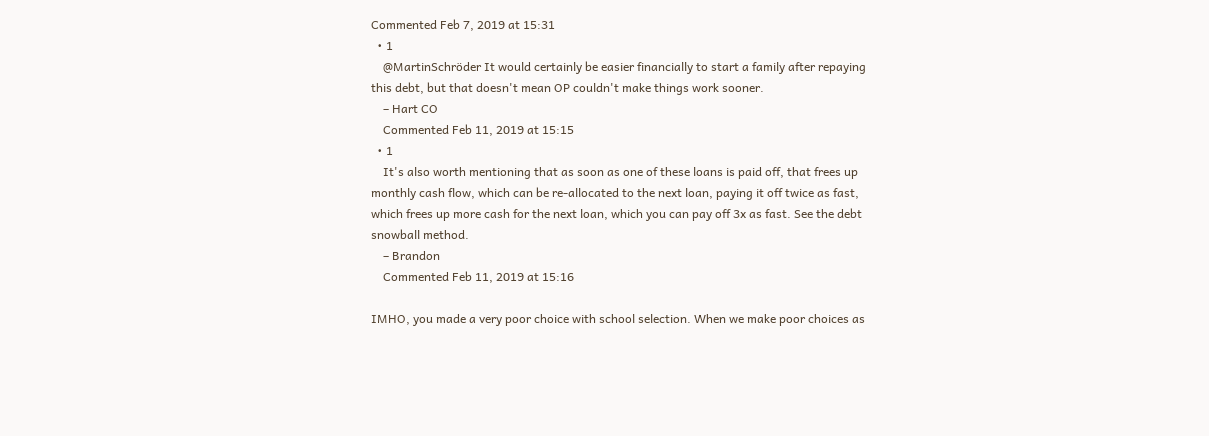Commented Feb 7, 2019 at 15:31
  • 1
    @MartinSchröder It would certainly be easier financially to start a family after repaying this debt, but that doesn't mean OP couldn't make things work sooner.
    – Hart CO
    Commented Feb 11, 2019 at 15:15
  • 1
    It's also worth mentioning that as soon as one of these loans is paid off, that frees up monthly cash flow, which can be re-allocated to the next loan, paying it off twice as fast, which frees up more cash for the next loan, which you can pay off 3x as fast. See the debt snowball method.
    – Brandon
    Commented Feb 11, 2019 at 15:16

IMHO, you made a very poor choice with school selection. When we make poor choices as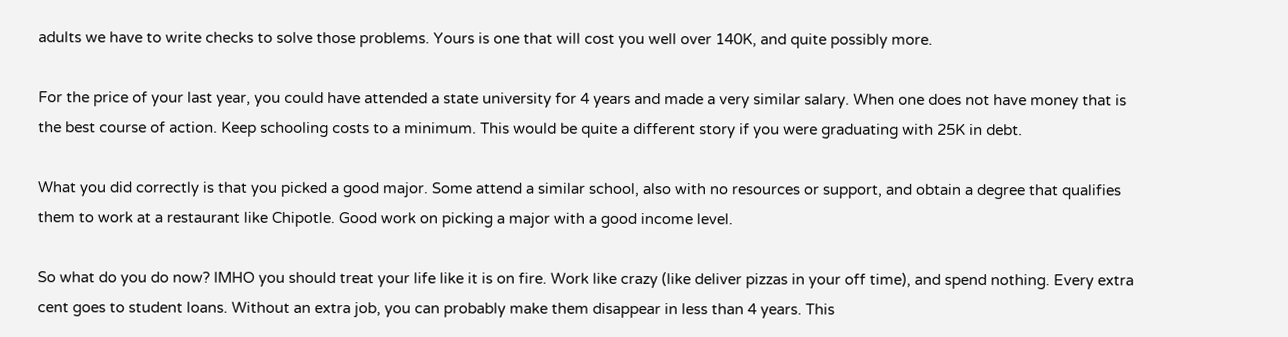adults we have to write checks to solve those problems. Yours is one that will cost you well over 140K, and quite possibly more.

For the price of your last year, you could have attended a state university for 4 years and made a very similar salary. When one does not have money that is the best course of action. Keep schooling costs to a minimum. This would be quite a different story if you were graduating with 25K in debt.

What you did correctly is that you picked a good major. Some attend a similar school, also with no resources or support, and obtain a degree that qualifies them to work at a restaurant like Chipotle. Good work on picking a major with a good income level.

So what do you do now? IMHO you should treat your life like it is on fire. Work like crazy (like deliver pizzas in your off time), and spend nothing. Every extra cent goes to student loans. Without an extra job, you can probably make them disappear in less than 4 years. This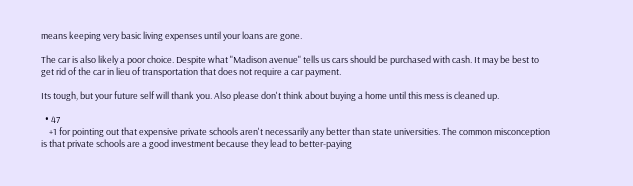means keeping very basic living expenses until your loans are gone.

The car is also likely a poor choice. Despite what "Madison avenue" tells us cars should be purchased with cash. It may be best to get rid of the car in lieu of transportation that does not require a car payment.

Its tough, but your future self will thank you. Also please don't think about buying a home until this mess is cleaned up.

  • 47
    +1 for pointing out that expensive private schools aren't necessarily any better than state universities. The common misconception is that private schools are a good investment because they lead to better-paying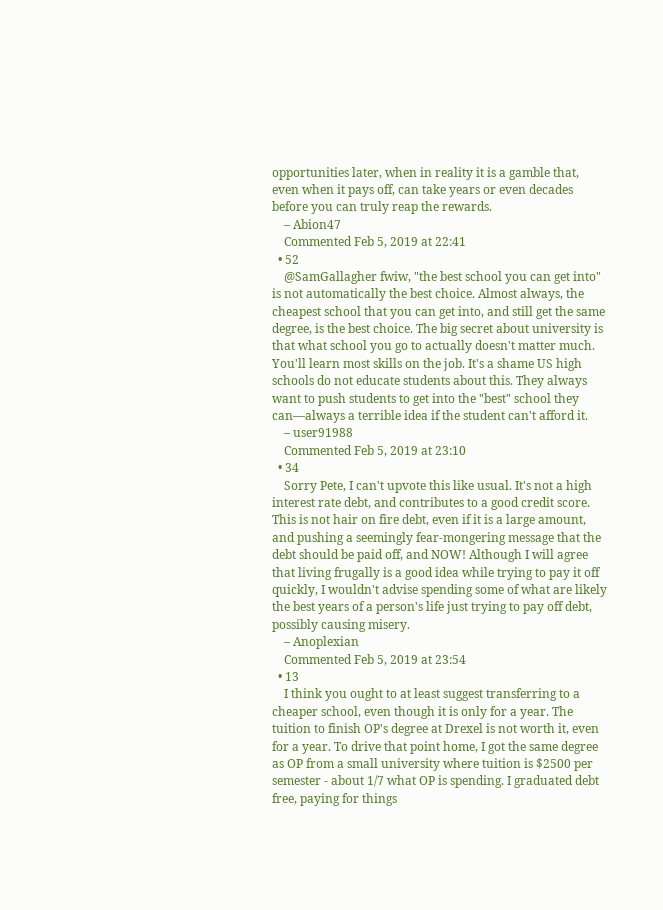opportunities later, when in reality it is a gamble that, even when it pays off, can take years or even decades before you can truly reap the rewards.
    – Abion47
    Commented Feb 5, 2019 at 22:41
  • 52
    @SamGallagher fwiw, "the best school you can get into" is not automatically the best choice. Almost always, the cheapest school that you can get into, and still get the same degree, is the best choice. The big secret about university is that what school you go to actually doesn't matter much. You'll learn most skills on the job. It's a shame US high schools do not educate students about this. They always want to push students to get into the "best" school they can—always a terrible idea if the student can't afford it.
    – user91988
    Commented Feb 5, 2019 at 23:10
  • 34
    Sorry Pete, I can't upvote this like usual. It's not a high interest rate debt, and contributes to a good credit score. This is not hair on fire debt, even if it is a large amount, and pushing a seemingly fear-mongering message that the debt should be paid off, and NOW! Although I will agree that living frugally is a good idea while trying to pay it off quickly, I wouldn't advise spending some of what are likely the best years of a person's life just trying to pay off debt, possibly causing misery.
    – Anoplexian
    Commented Feb 5, 2019 at 23:54
  • 13
    I think you ought to at least suggest transferring to a cheaper school, even though it is only for a year. The tuition to finish OP's degree at Drexel is not worth it, even for a year. To drive that point home, I got the same degree as OP from a small university where tuition is $2500 per semester - about 1/7 what OP is spending. I graduated debt free, paying for things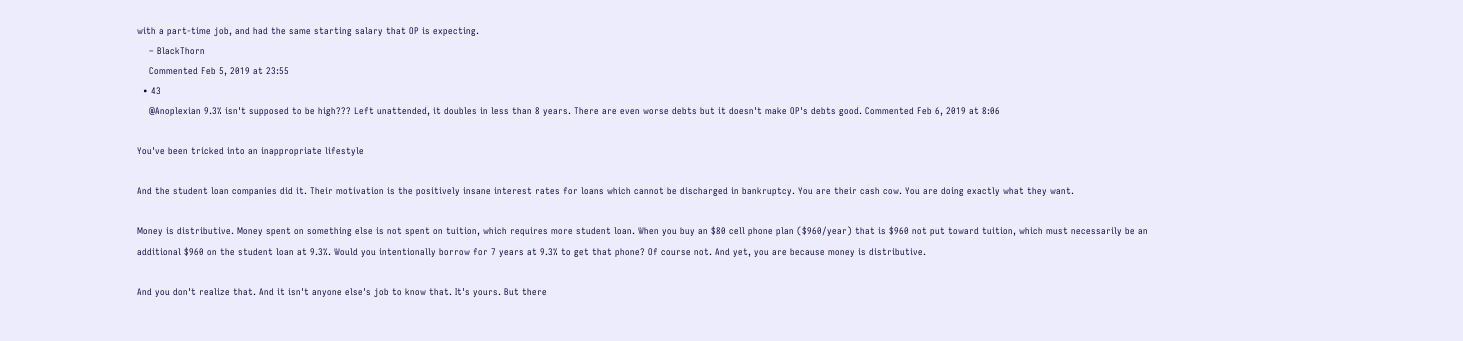with a part-time job, and had the same starting salary that OP is expecting.
    – BlackThorn
    Commented Feb 5, 2019 at 23:55
  • 43
    @Anoplexian 9.3% isn't supposed to be high??? Left unattended, it doubles in less than 8 years. There are even worse debts but it doesn't make OP's debts good. Commented Feb 6, 2019 at 8:06

You've been tricked into an inappropriate lifestyle

And the student loan companies did it. Their motivation is the positively insane interest rates for loans which cannot be discharged in bankruptcy. You are their cash cow. You are doing exactly what they want.

Money is distributive. Money spent on something else is not spent on tuition, which requires more student loan. When you buy an $80 cell phone plan ($960/year) that is $960 not put toward tuition, which must necessarily be an additional $960 on the student loan at 9.3%. Would you intentionally borrow for 7 years at 9.3% to get that phone? Of course not. And yet, you are because money is distributive.

And you don't realize that. And it isn't anyone else's job to know that. It's yours. But there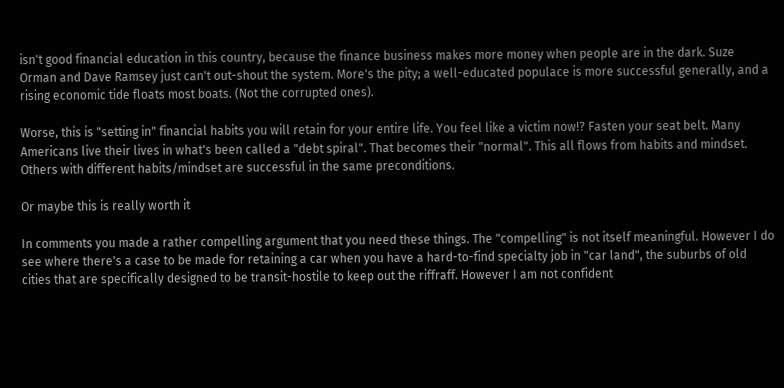isn't good financial education in this country, because the finance business makes more money when people are in the dark. Suze Orman and Dave Ramsey just can't out-shout the system. More's the pity; a well-educated populace is more successful generally, and a rising economic tide floats most boats. (Not the corrupted ones).

Worse, this is "setting in" financial habits you will retain for your entire life. You feel like a victim now!? Fasten your seat belt. Many Americans live their lives in what's been called a "debt spiral". That becomes their "normal". This all flows from habits and mindset. Others with different habits/mindset are successful in the same preconditions.

Or maybe this is really worth it

In comments you made a rather compelling argument that you need these things. The "compelling" is not itself meaningful. However I do see where there's a case to be made for retaining a car when you have a hard-to-find specialty job in "car land", the suburbs of old cities that are specifically designed to be transit-hostile to keep out the riffraff. However I am not confident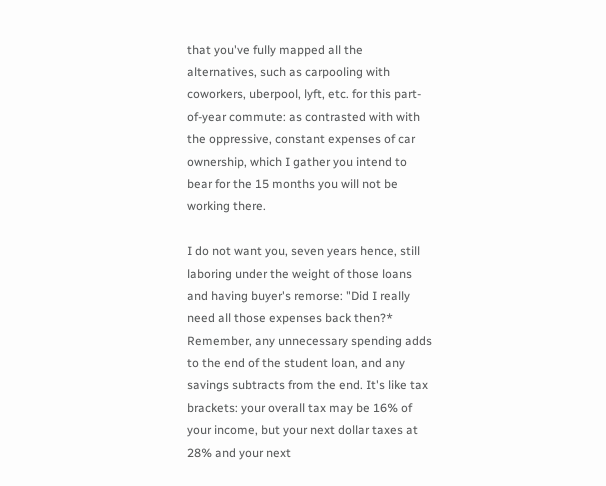that you've fully mapped all the alternatives, such as carpooling with coworkers, uberpool, lyft, etc. for this part-of-year commute: as contrasted with with the oppressive, constant expenses of car ownership, which I gather you intend to bear for the 15 months you will not be working there.

I do not want you, seven years hence, still laboring under the weight of those loans and having buyer's remorse: "Did I really need all those expenses back then?* Remember, any unnecessary spending adds to the end of the student loan, and any savings subtracts from the end. It's like tax brackets: your overall tax may be 16% of your income, but your next dollar taxes at 28% and your next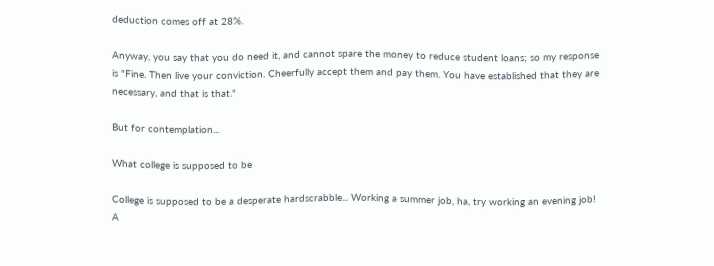deduction comes off at 28%.

Anyway, you say that you do need it, and cannot spare the money to reduce student loans; so my response is "Fine. Then live your conviction. Cheerfully accept them and pay them. You have established that they are necessary, and that is that."

But for contemplation...

What college is supposed to be

College is supposed to be a desperate hardscrabble... Working a summer job, ha, try working an evening job! A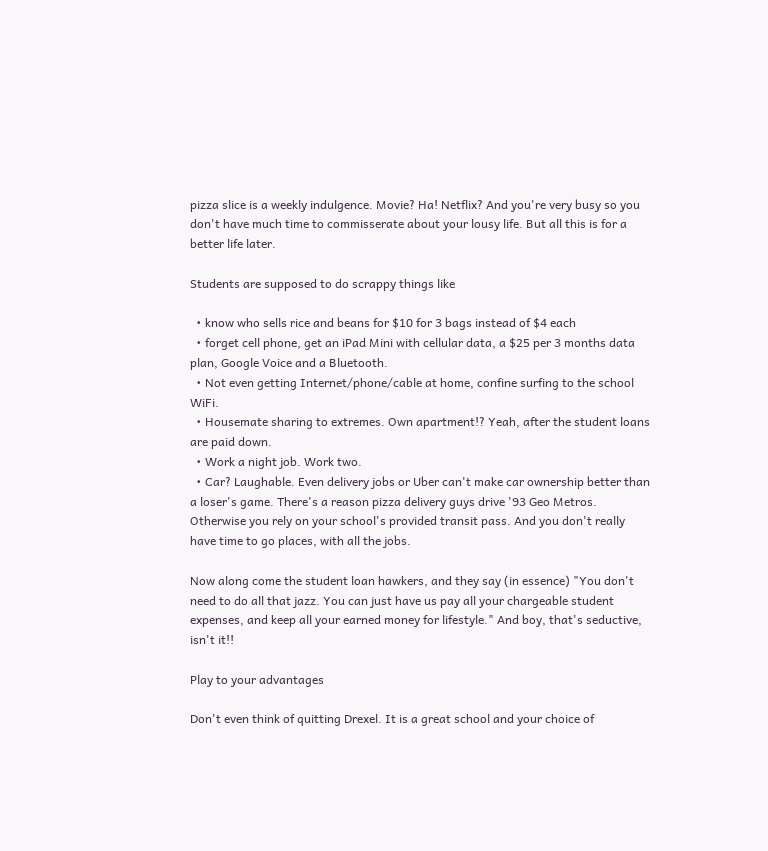pizza slice is a weekly indulgence. Movie? Ha! Netflix? And you're very busy so you don't have much time to commisserate about your lousy life. But all this is for a better life later.

Students are supposed to do scrappy things like

  • know who sells rice and beans for $10 for 3 bags instead of $4 each
  • forget cell phone, get an iPad Mini with cellular data, a $25 per 3 months data plan, Google Voice and a Bluetooth.
  • Not even getting Internet/phone/cable at home, confine surfing to the school WiFi.
  • Housemate sharing to extremes. Own apartment!? Yeah, after the student loans are paid down.
  • Work a night job. Work two.
  • Car? Laughable. Even delivery jobs or Uber can't make car ownership better than a loser's game. There's a reason pizza delivery guys drive '93 Geo Metros. Otherwise you rely on your school's provided transit pass. And you don't really have time to go places, with all the jobs.

Now along come the student loan hawkers, and they say (in essence) "You don't need to do all that jazz. You can just have us pay all your chargeable student expenses, and keep all your earned money for lifestyle." And boy, that's seductive, isn't it!!

Play to your advantages

Don't even think of quitting Drexel. It is a great school and your choice of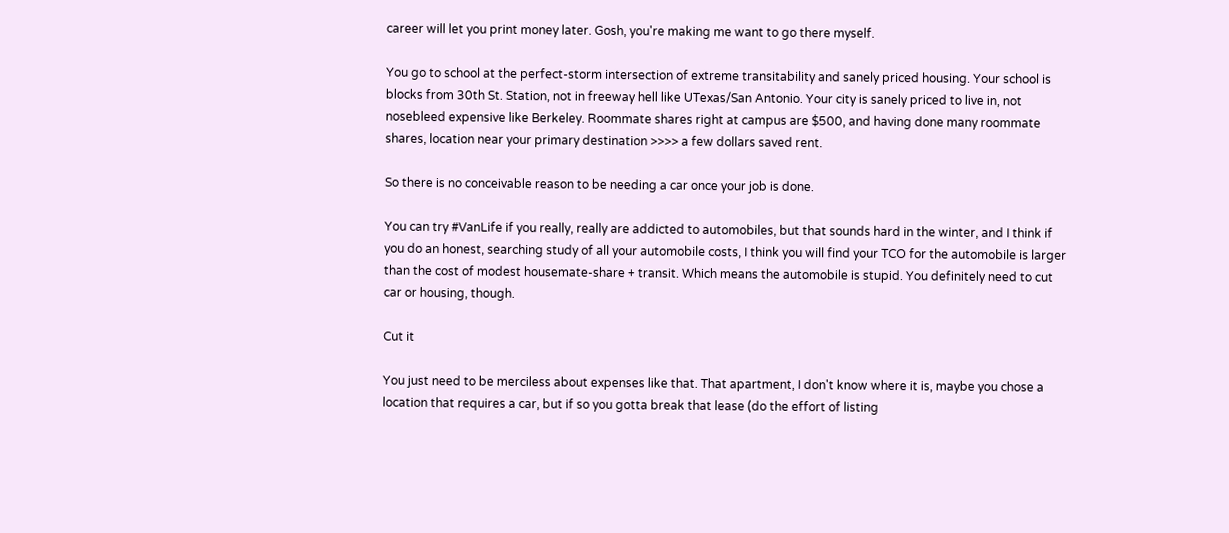career will let you print money later. Gosh, you're making me want to go there myself.

You go to school at the perfect-storm intersection of extreme transitability and sanely priced housing. Your school is blocks from 30th St. Station, not in freeway hell like UTexas/San Antonio. Your city is sanely priced to live in, not nosebleed expensive like Berkeley. Roommate shares right at campus are $500, and having done many roommate shares, location near your primary destination >>>> a few dollars saved rent.

So there is no conceivable reason to be needing a car once your job is done.

You can try #VanLife if you really, really are addicted to automobiles, but that sounds hard in the winter, and I think if you do an honest, searching study of all your automobile costs, I think you will find your TCO for the automobile is larger than the cost of modest housemate-share + transit. Which means the automobile is stupid. You definitely need to cut car or housing, though.

Cut it

You just need to be merciless about expenses like that. That apartment, I don't know where it is, maybe you chose a location that requires a car, but if so you gotta break that lease (do the effort of listing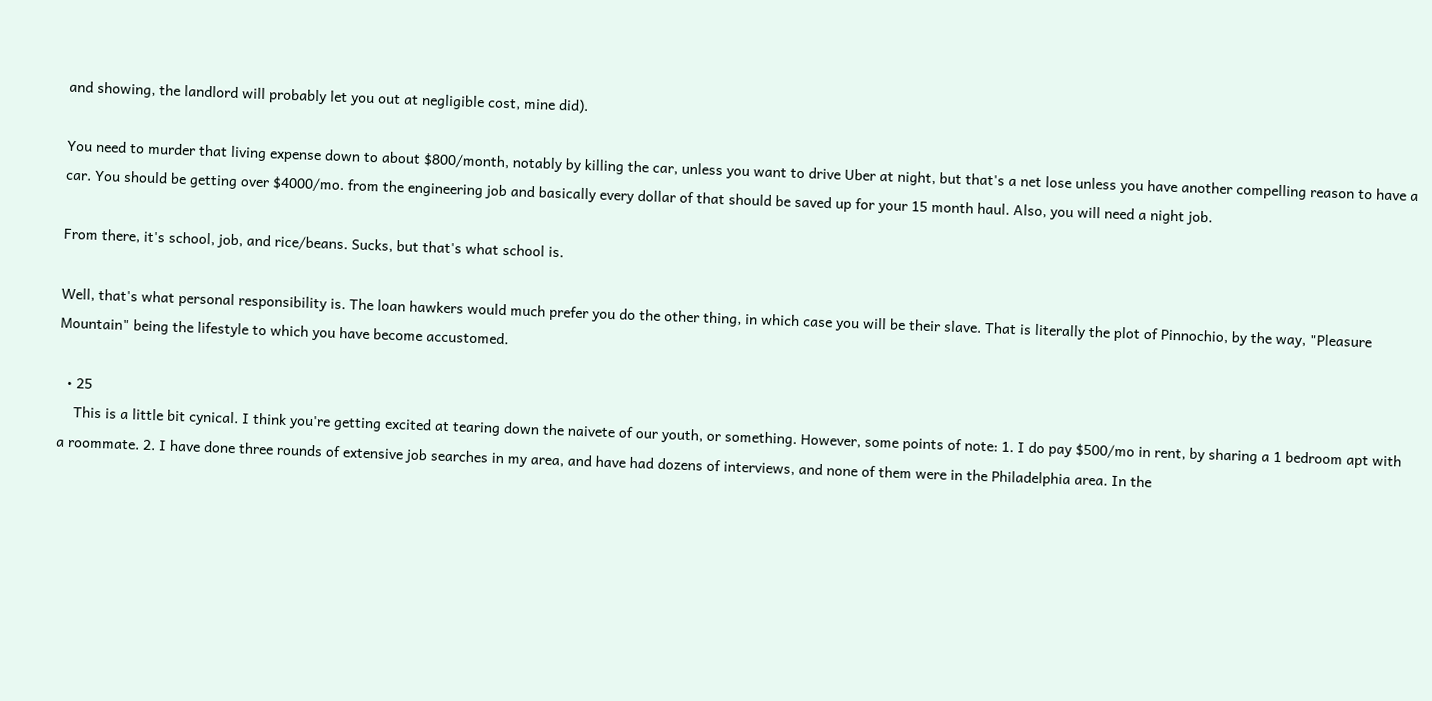and showing, the landlord will probably let you out at negligible cost, mine did).

You need to murder that living expense down to about $800/month, notably by killing the car, unless you want to drive Uber at night, but that's a net lose unless you have another compelling reason to have a car. You should be getting over $4000/mo. from the engineering job and basically every dollar of that should be saved up for your 15 month haul. Also, you will need a night job.

From there, it's school, job, and rice/beans. Sucks, but that's what school is.

Well, that's what personal responsibility is. The loan hawkers would much prefer you do the other thing, in which case you will be their slave. That is literally the plot of Pinnochio, by the way, "Pleasure Mountain" being the lifestyle to which you have become accustomed.

  • 25
    This is a little bit cynical. I think you're getting excited at tearing down the naivete of our youth, or something. However, some points of note: 1. I do pay $500/mo in rent, by sharing a 1 bedroom apt with a roommate. 2. I have done three rounds of extensive job searches in my area, and have had dozens of interviews, and none of them were in the Philadelphia area. In the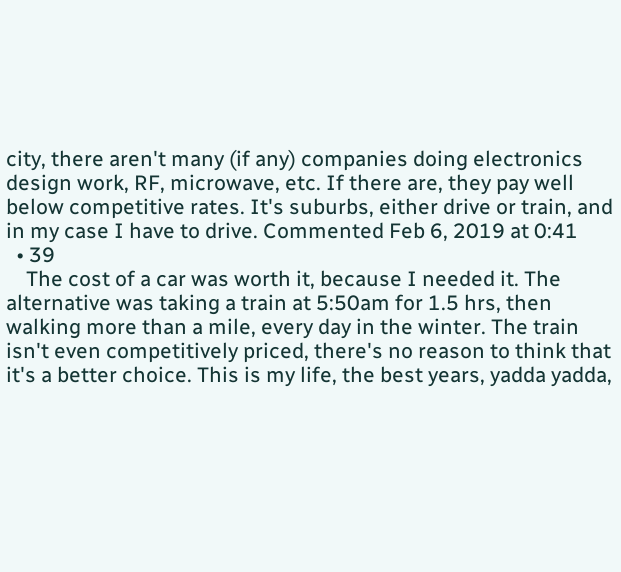city, there aren't many (if any) companies doing electronics design work, RF, microwave, etc. If there are, they pay well below competitive rates. It's suburbs, either drive or train, and in my case I have to drive. Commented Feb 6, 2019 at 0:41
  • 39
    The cost of a car was worth it, because I needed it. The alternative was taking a train at 5:50am for 1.5 hrs, then walking more than a mile, every day in the winter. The train isn't even competitively priced, there's no reason to think that it's a better choice. This is my life, the best years, yadda yadda,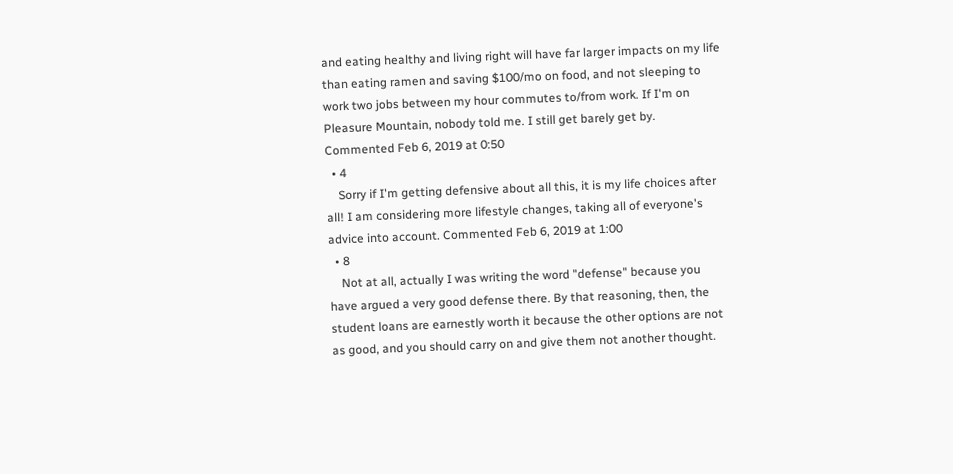and eating healthy and living right will have far larger impacts on my life than eating ramen and saving $100/mo on food, and not sleeping to work two jobs between my hour commutes to/from work. If I'm on Pleasure Mountain, nobody told me. I still get barely get by. Commented Feb 6, 2019 at 0:50
  • 4
    Sorry if I'm getting defensive about all this, it is my life choices after all! I am considering more lifestyle changes, taking all of everyone's advice into account. Commented Feb 6, 2019 at 1:00
  • 8
    Not at all, actually I was writing the word "defense" because you have argued a very good defense there. By that reasoning, then, the student loans are earnestly worth it because the other options are not as good, and you should carry on and give them not another thought.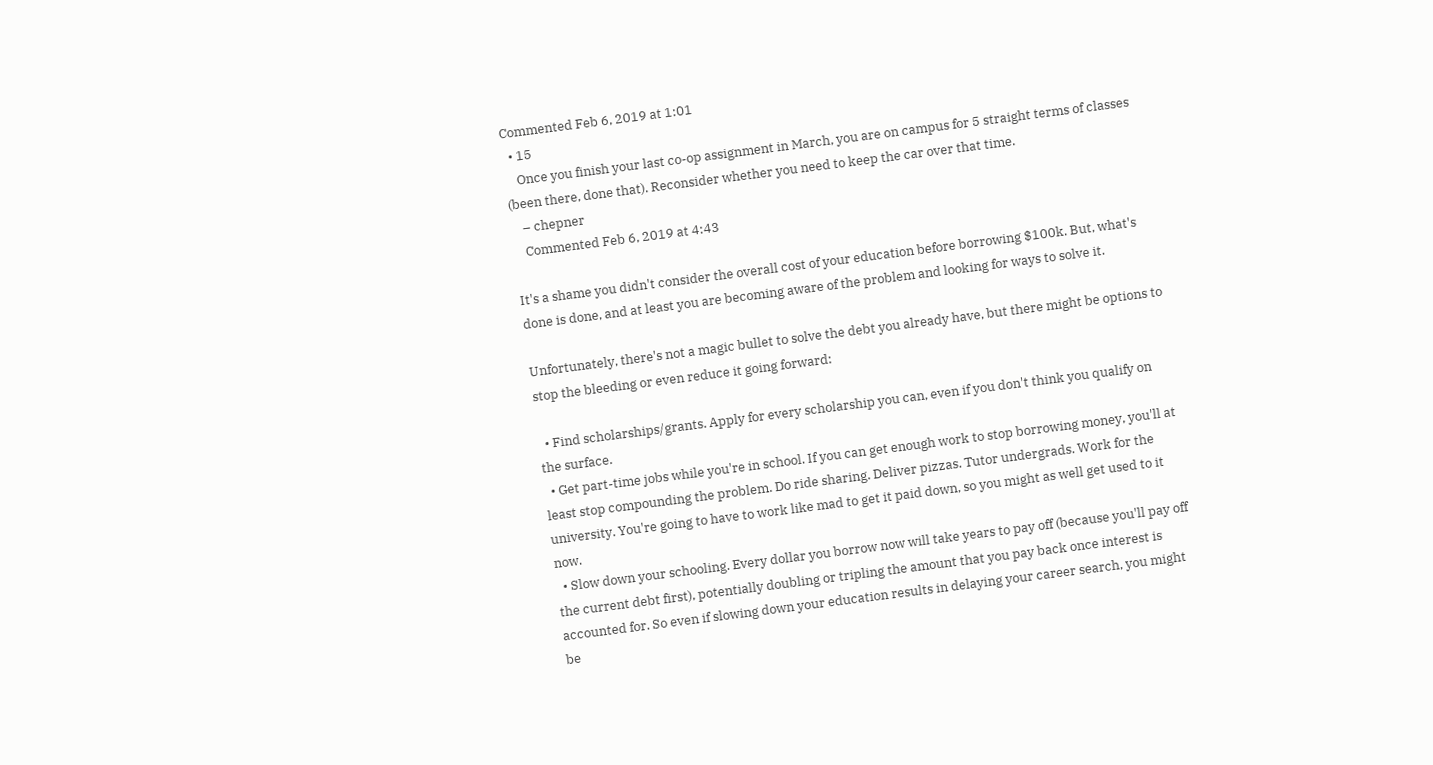Commented Feb 6, 2019 at 1:01
  • 15
    Once you finish your last co-op assignment in March, you are on campus for 5 straight terms of classes (been there, done that). Reconsider whether you need to keep the car over that time.
    – chepner
    Commented Feb 6, 2019 at 4:43

It's a shame you didn't consider the overall cost of your education before borrowing $100k. But, what's done is done, and at least you are becoming aware of the problem and looking for ways to solve it.

Unfortunately, there's not a magic bullet to solve the debt you already have, but there might be options to stop the bleeding or even reduce it going forward:

  • Find scholarships/grants. Apply for every scholarship you can, even if you don't think you qualify on the surface.
  • Get part-time jobs while you're in school. If you can get enough work to stop borrowing money, you'll at least stop compounding the problem. Do ride sharing. Deliver pizzas. Tutor undergrads. Work for the university. You're going to have to work like mad to get it paid down, so you might as well get used to it now.
  • Slow down your schooling. Every dollar you borrow now will take years to pay off (because you'll pay off the current debt first), potentially doubling or tripling the amount that you pay back once interest is accounted for. So even if slowing down your education results in delaying your career search, you might be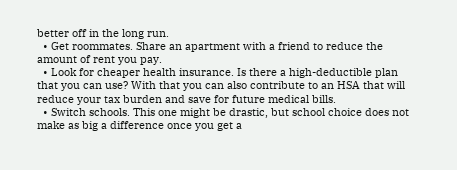better off in the long run.
  • Get roommates. Share an apartment with a friend to reduce the amount of rent you pay.
  • Look for cheaper health insurance. Is there a high-deductible plan that you can use? With that you can also contribute to an HSA that will reduce your tax burden and save for future medical bills.
  • Switch schools. This one might be drastic, but school choice does not make as big a difference once you get a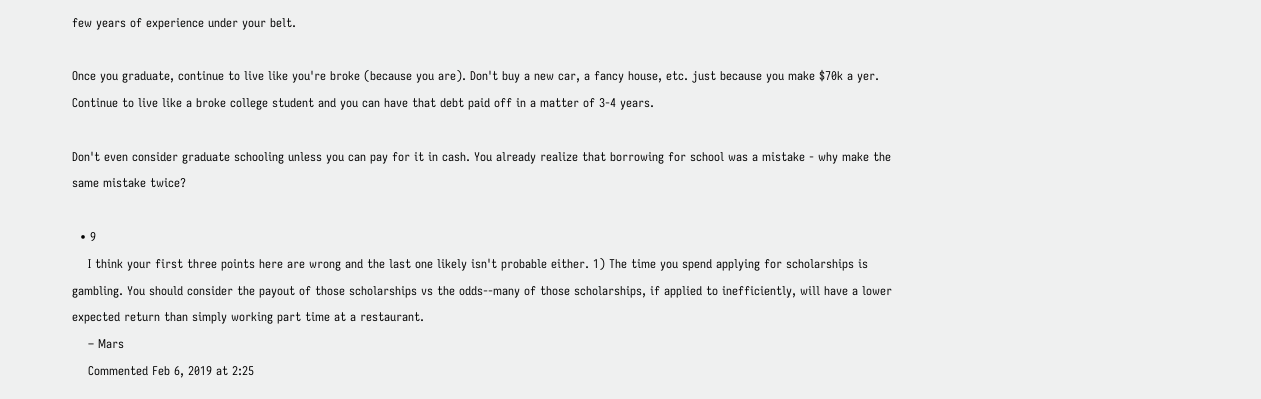few years of experience under your belt.

Once you graduate, continue to live like you're broke (because you are). Don't buy a new car, a fancy house, etc. just because you make $70k a yer. Continue to live like a broke college student and you can have that debt paid off in a matter of 3-4 years.

Don't even consider graduate schooling unless you can pay for it in cash. You already realize that borrowing for school was a mistake - why make the same mistake twice?

  • 9
    I think your first three points here are wrong and the last one likely isn't probable either. 1) The time you spend applying for scholarships is gambling. You should consider the payout of those scholarships vs the odds--many of those scholarships, if applied to inefficiently, will have a lower expected return than simply working part time at a restaurant.
    – Mars
    Commented Feb 6, 2019 at 2:25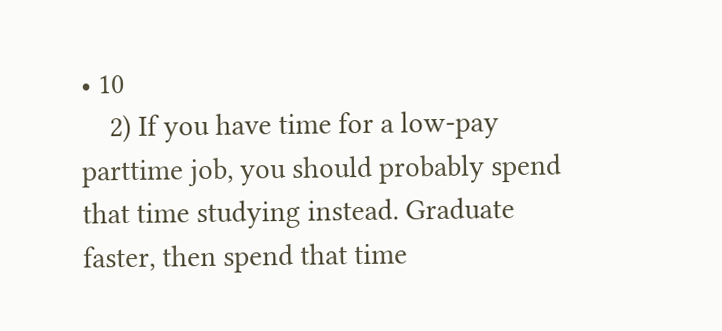• 10
    2) If you have time for a low-pay parttime job, you should probably spend that time studying instead. Graduate faster, then spend that time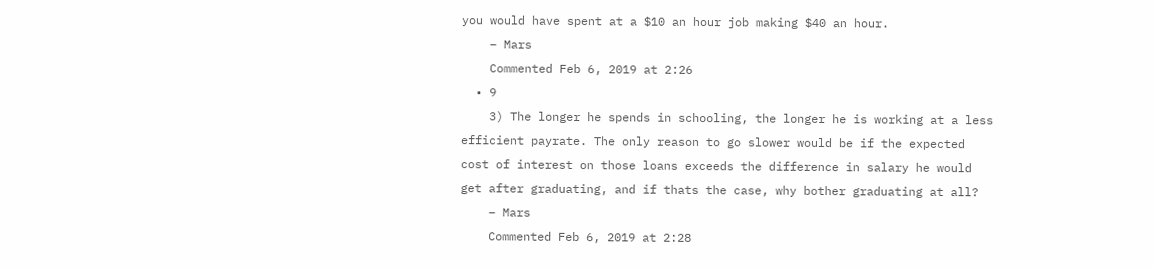you would have spent at a $10 an hour job making $40 an hour.
    – Mars
    Commented Feb 6, 2019 at 2:26
  • 9
    3) The longer he spends in schooling, the longer he is working at a less efficient payrate. The only reason to go slower would be if the expected cost of interest on those loans exceeds the difference in salary he would get after graduating, and if thats the case, why bother graduating at all?
    – Mars
    Commented Feb 6, 2019 at 2:28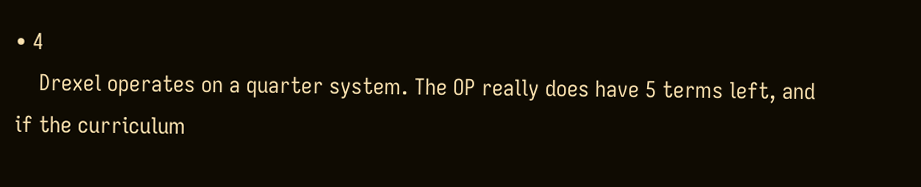• 4
    Drexel operates on a quarter system. The OP really does have 5 terms left, and if the curriculum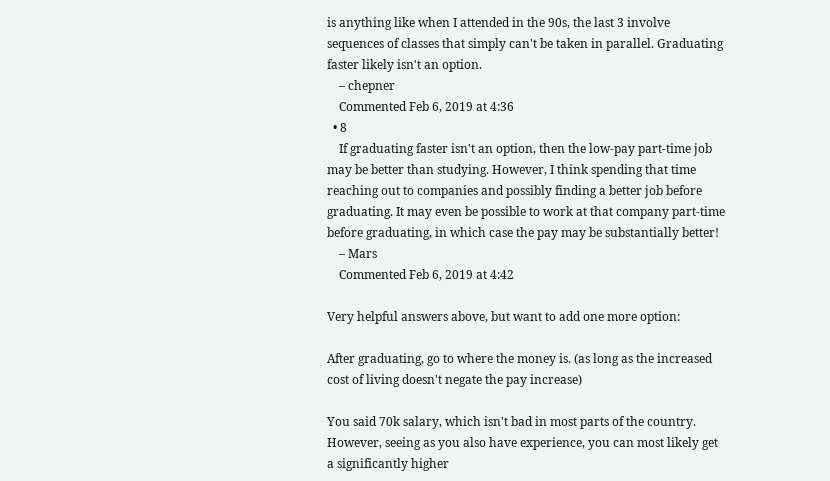is anything like when I attended in the 90s, the last 3 involve sequences of classes that simply can't be taken in parallel. Graduating faster likely isn't an option.
    – chepner
    Commented Feb 6, 2019 at 4:36
  • 8
    If graduating faster isn't an option, then the low-pay part-time job may be better than studying. However, I think spending that time reaching out to companies and possibly finding a better job before graduating. It may even be possible to work at that company part-time before graduating, in which case the pay may be substantially better!
    – Mars
    Commented Feb 6, 2019 at 4:42

Very helpful answers above, but want to add one more option:

After graduating, go to where the money is. (as long as the increased cost of living doesn't negate the pay increase)

You said 70k salary, which isn't bad in most parts of the country. However, seeing as you also have experience, you can most likely get a significantly higher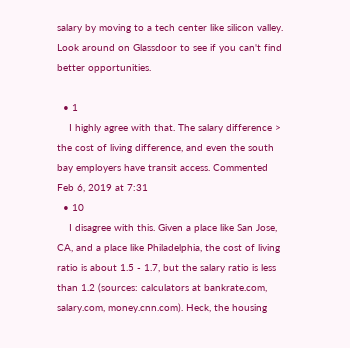salary by moving to a tech center like silicon valley. Look around on Glassdoor to see if you can't find better opportunities.

  • 1
    I highly agree with that. The salary difference > the cost of living difference, and even the south bay employers have transit access. Commented Feb 6, 2019 at 7:31
  • 10
    I disagree with this. Given a place like San Jose, CA, and a place like Philadelphia, the cost of living ratio is about 1.5 - 1.7, but the salary ratio is less than 1.2 (sources: calculators at bankrate.com, salary.com, money.cnn.com). Heck, the housing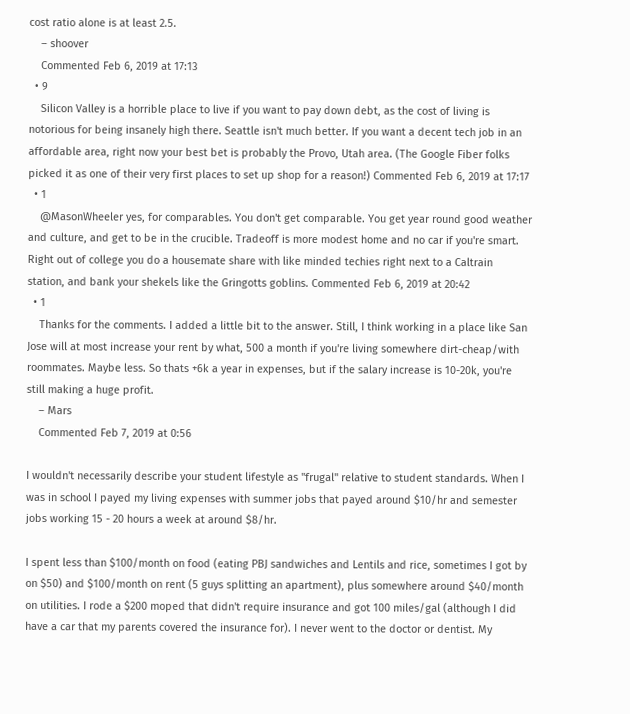cost ratio alone is at least 2.5.
    – shoover
    Commented Feb 6, 2019 at 17:13
  • 9
    Silicon Valley is a horrible place to live if you want to pay down debt, as the cost of living is notorious for being insanely high there. Seattle isn't much better. If you want a decent tech job in an affordable area, right now your best bet is probably the Provo, Utah area. (The Google Fiber folks picked it as one of their very first places to set up shop for a reason!) Commented Feb 6, 2019 at 17:17
  • 1
    @MasonWheeler yes, for comparables. You don't get comparable. You get year round good weather and culture, and get to be in the crucible. Tradeoff is more modest home and no car if you're smart. Right out of college you do a housemate share with like minded techies right next to a Caltrain station, and bank your shekels like the Gringotts goblins. Commented Feb 6, 2019 at 20:42
  • 1
    Thanks for the comments. I added a little bit to the answer. Still, I think working in a place like San Jose will at most increase your rent by what, 500 a month if you're living somewhere dirt-cheap/with roommates. Maybe less. So thats +6k a year in expenses, but if the salary increase is 10-20k, you're still making a huge profit.
    – Mars
    Commented Feb 7, 2019 at 0:56

I wouldn't necessarily describe your student lifestyle as "frugal" relative to student standards. When I was in school I payed my living expenses with summer jobs that payed around $10/hr and semester jobs working 15 - 20 hours a week at around $8/hr.

I spent less than $100/month on food (eating PBJ sandwiches and Lentils and rice, sometimes I got by on $50) and $100/month on rent (5 guys splitting an apartment), plus somewhere around $40/month on utilities. I rode a $200 moped that didn't require insurance and got 100 miles/gal (although I did have a car that my parents covered the insurance for). I never went to the doctor or dentist. My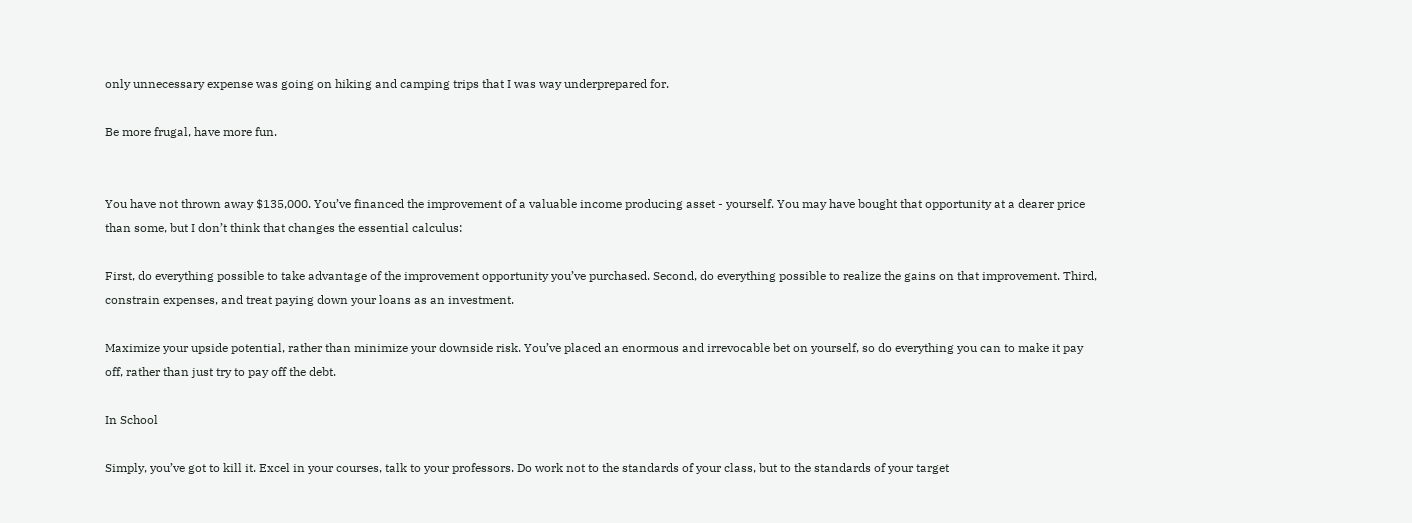only unnecessary expense was going on hiking and camping trips that I was way underprepared for.

Be more frugal, have more fun.


You have not thrown away $135,000. You’ve financed the improvement of a valuable income producing asset - yourself. You may have bought that opportunity at a dearer price than some, but I don’t think that changes the essential calculus:

First, do everything possible to take advantage of the improvement opportunity you’ve purchased. Second, do everything possible to realize the gains on that improvement. Third, constrain expenses, and treat paying down your loans as an investment.

Maximize your upside potential, rather than minimize your downside risk. You’ve placed an enormous and irrevocable bet on yourself, so do everything you can to make it pay off, rather than just try to pay off the debt.

In School

Simply, you’ve got to kill it. Excel in your courses, talk to your professors. Do work not to the standards of your class, but to the standards of your target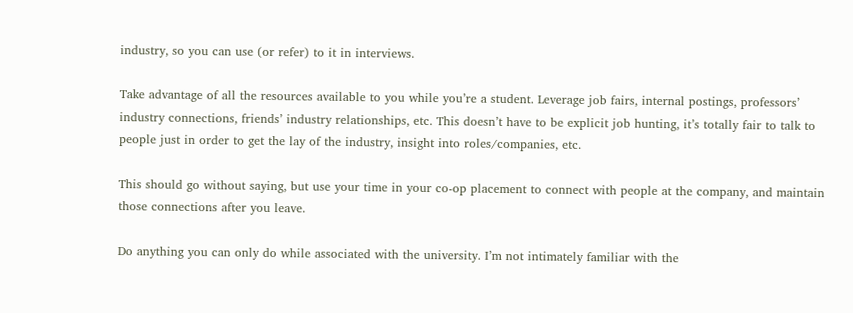industry, so you can use (or refer) to it in interviews.

Take advantage of all the resources available to you while you’re a student. Leverage job fairs, internal postings, professors’ industry connections, friends’ industry relationships, etc. This doesn’t have to be explicit job hunting, it’s totally fair to talk to people just in order to get the lay of the industry, insight into roles/companies, etc.

This should go without saying, but use your time in your co-op placement to connect with people at the company, and maintain those connections after you leave.

Do anything you can only do while associated with the university. I’m not intimately familiar with the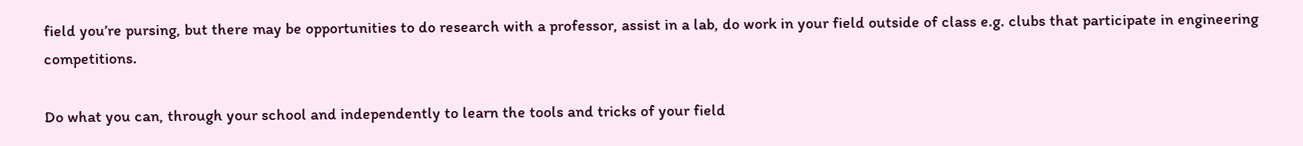field you’re pursing, but there may be opportunities to do research with a professor, assist in a lab, do work in your field outside of class e.g. clubs that participate in engineering competitions.

Do what you can, through your school and independently to learn the tools and tricks of your field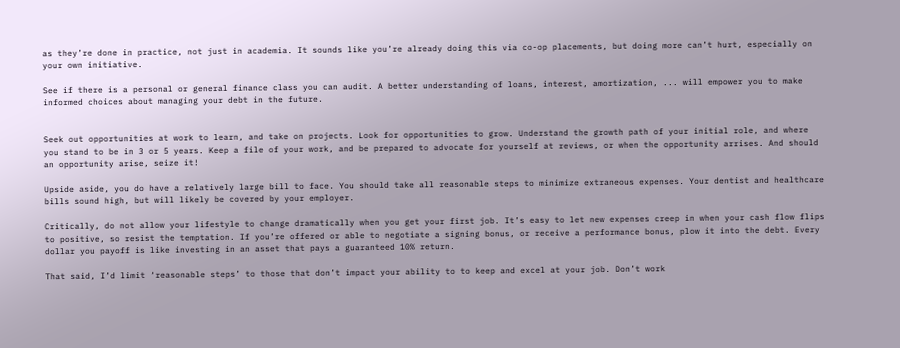as they’re done in practice, not just in academia. It sounds like you’re already doing this via co-op placements, but doing more can’t hurt, especially on your own initiative.

See if there is a personal or general finance class you can audit. A better understanding of loans, interest, amortization, ... will empower you to make informed choices about managing your debt in the future.


Seek out opportunities at work to learn, and take on projects. Look for opportunities to grow. Understand the growth path of your initial role, and where you stand to be in 3 or 5 years. Keep a file of your work, and be prepared to advocate for yourself at reviews, or when the opportunity arrises. And should an opportunity arise, seize it!

Upside aside, you do have a relatively large bill to face. You should take all reasonable steps to minimize extraneous expenses. Your dentist and healthcare bills sound high, but will likely be covered by your employer.

Critically, do not allow your lifestyle to change dramatically when you get your first job. It’s easy to let new expenses creep in when your cash flow flips to positive, so resist the temptation. If you’re offered or able to negotiate a signing bonus, or receive a performance bonus, plow it into the debt. Every dollar you payoff is like investing in an asset that pays a guaranteed 10% return.

That said, I’d limit ‘reasonable steps’ to those that don’t impact your ability to to keep and excel at your job. Don’t work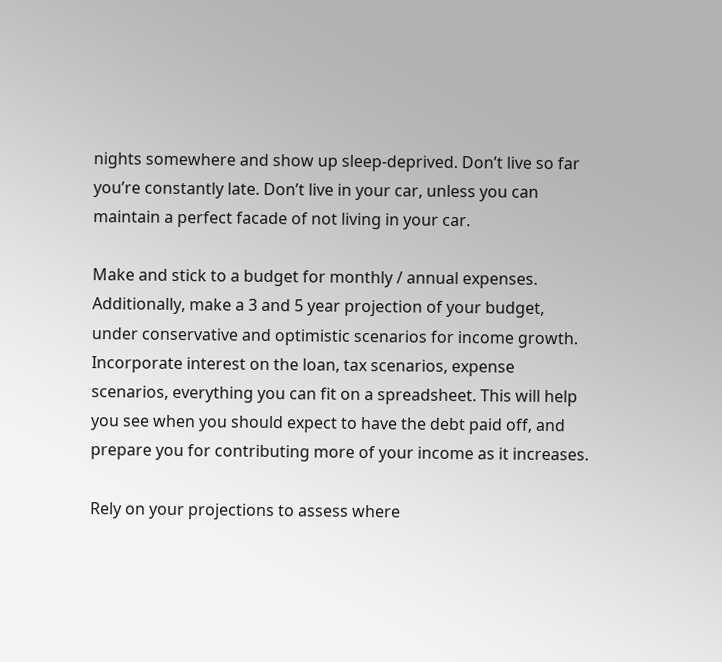nights somewhere and show up sleep-deprived. Don’t live so far you’re constantly late. Don’t live in your car, unless you can maintain a perfect facade of not living in your car.

Make and stick to a budget for monthly / annual expenses. Additionally, make a 3 and 5 year projection of your budget, under conservative and optimistic scenarios for income growth. Incorporate interest on the loan, tax scenarios, expense scenarios, everything you can fit on a spreadsheet. This will help you see when you should expect to have the debt paid off, and prepare you for contributing more of your income as it increases.

Rely on your projections to assess where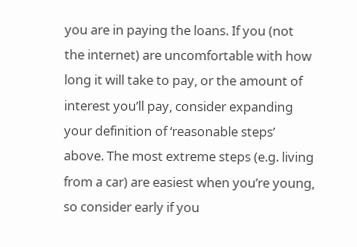you are in paying the loans. If you (not the internet) are uncomfortable with how long it will take to pay, or the amount of interest you’ll pay, consider expanding your definition of ‘reasonable steps’ above. The most extreme steps (e.g. living from a car) are easiest when you’re young, so consider early if you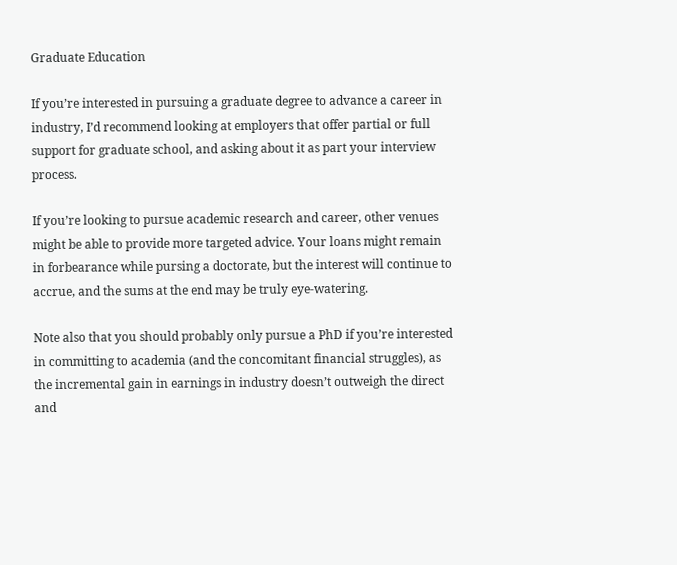Graduate Education

If you’re interested in pursuing a graduate degree to advance a career in industry, I’d recommend looking at employers that offer partial or full support for graduate school, and asking about it as part your interview process.

If you’re looking to pursue academic research and career, other venues might be able to provide more targeted advice. Your loans might remain in forbearance while pursing a doctorate, but the interest will continue to accrue, and the sums at the end may be truly eye-watering.

Note also that you should probably only pursue a PhD if you’re interested in committing to academia (and the concomitant financial struggles), as the incremental gain in earnings in industry doesn’t outweigh the direct and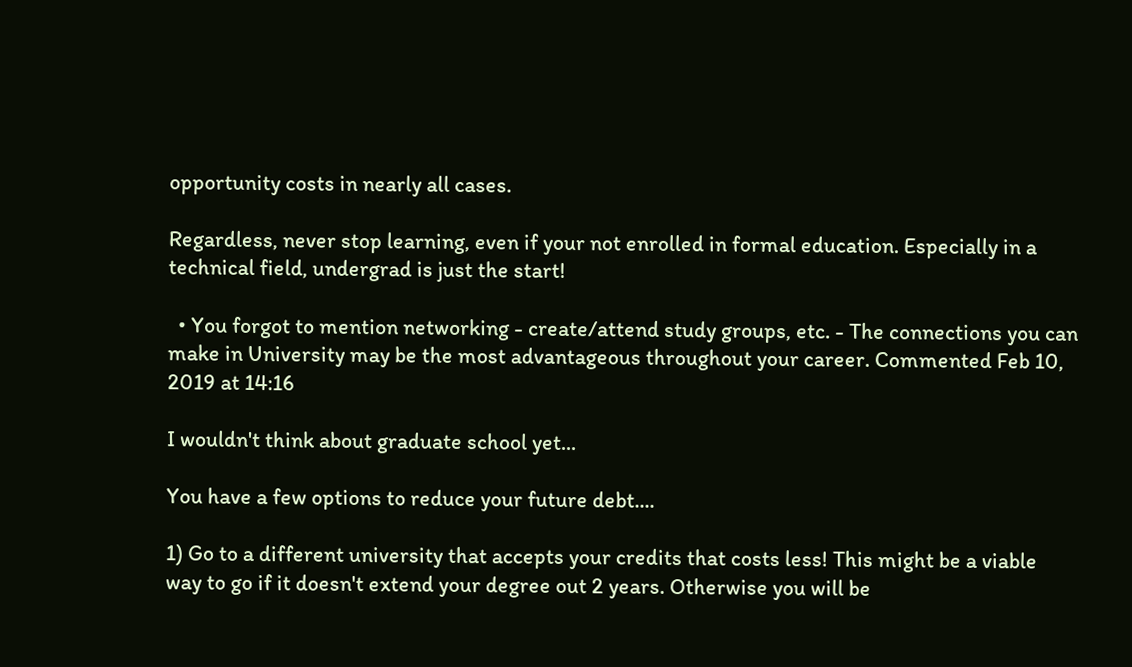opportunity costs in nearly all cases.

Regardless, never stop learning, even if your not enrolled in formal education. Especially in a technical field, undergrad is just the start!

  • You forgot to mention networking - create/attend study groups, etc. - The connections you can make in University may be the most advantageous throughout your career. Commented Feb 10, 2019 at 14:16

I wouldn't think about graduate school yet...

You have a few options to reduce your future debt....

1) Go to a different university that accepts your credits that costs less! This might be a viable way to go if it doesn't extend your degree out 2 years. Otherwise you will be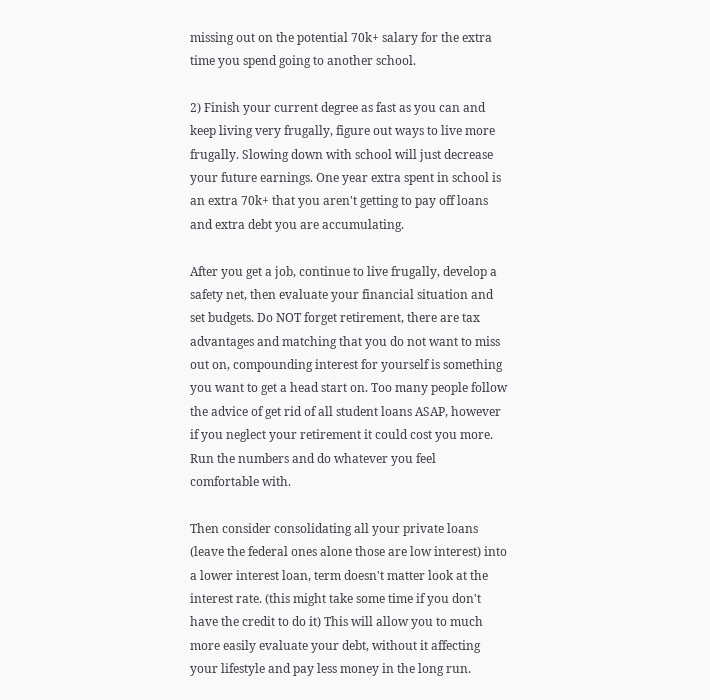missing out on the potential 70k+ salary for the extra time you spend going to another school.

2) Finish your current degree as fast as you can and keep living very frugally, figure out ways to live more frugally. Slowing down with school will just decrease your future earnings. One year extra spent in school is an extra 70k+ that you aren't getting to pay off loans and extra debt you are accumulating.

After you get a job, continue to live frugally, develop a safety net, then evaluate your financial situation and set budgets. Do NOT forget retirement, there are tax advantages and matching that you do not want to miss out on, compounding interest for yourself is something you want to get a head start on. Too many people follow the advice of get rid of all student loans ASAP, however if you neglect your retirement it could cost you more. Run the numbers and do whatever you feel comfortable with.

Then consider consolidating all your private loans (leave the federal ones alone those are low interest) into a lower interest loan, term doesn't matter look at the interest rate. (this might take some time if you don't have the credit to do it) This will allow you to much more easily evaluate your debt, without it affecting your lifestyle and pay less money in the long run.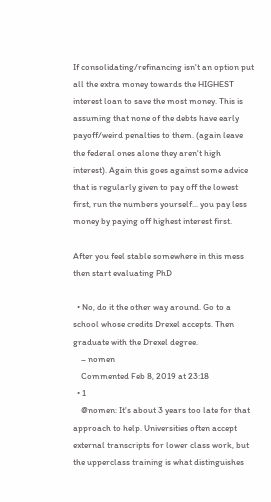If consolidating/refinancing isn't an option put all the extra money towards the HIGHEST interest loan to save the most money. This is assuming that none of the debts have early payoff/weird penalties to them. (again leave the federal ones alone they aren't high interest). Again this goes against some advice that is regularly given to pay off the lowest first, run the numbers yourself... you pay less money by paying off highest interest first.

After you feel stable somewhere in this mess then start evaluating PhD

  • No, do it the other way around. Go to a school whose credits Drexel accepts. Then graduate with the Drexel degree.
    – nomen
    Commented Feb 8, 2019 at 23:18
  • 1
    @nomen: It's about 3 years too late for that approach to help. Universities often accept external transcripts for lower class work, but the upperclass training is what distinguishes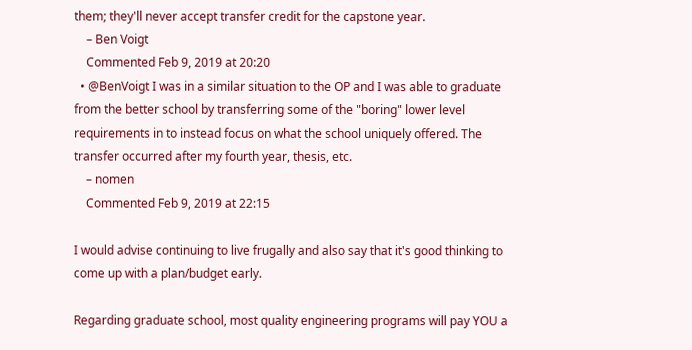them; they'll never accept transfer credit for the capstone year.
    – Ben Voigt
    Commented Feb 9, 2019 at 20:20
  • @BenVoigt I was in a similar situation to the OP and I was able to graduate from the better school by transferring some of the "boring" lower level requirements in to instead focus on what the school uniquely offered. The transfer occurred after my fourth year, thesis, etc.
    – nomen
    Commented Feb 9, 2019 at 22:15

I would advise continuing to live frugally and also say that it's good thinking to come up with a plan/budget early.

Regarding graduate school, most quality engineering programs will pay YOU a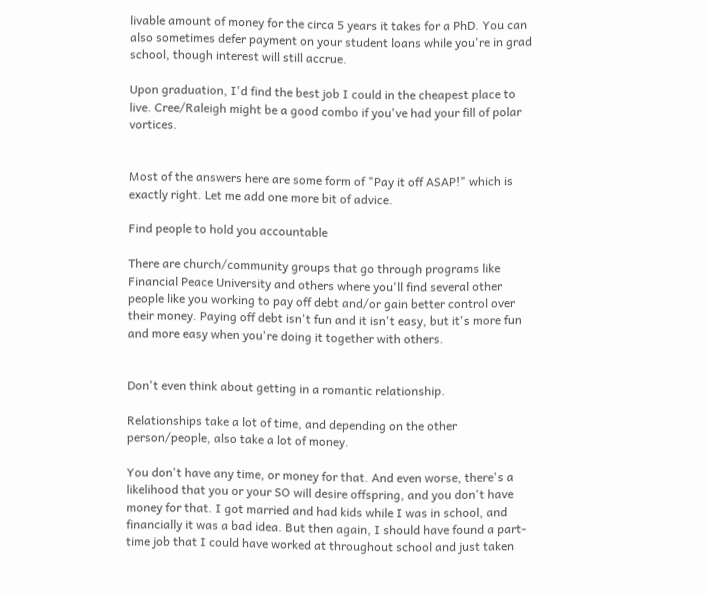livable amount of money for the circa 5 years it takes for a PhD. You can also sometimes defer payment on your student loans while you're in grad school, though interest will still accrue.

Upon graduation, I'd find the best job I could in the cheapest place to live. Cree/Raleigh might be a good combo if you've had your fill of polar vortices.


Most of the answers here are some form of "Pay it off ASAP!" which is exactly right. Let me add one more bit of advice.

Find people to hold you accountable

There are church/community groups that go through programs like Financial Peace University and others where you'll find several other people like you working to pay off debt and/or gain better control over their money. Paying off debt isn't fun and it isn't easy, but it's more fun and more easy when you're doing it together with others.


Don't even think about getting in a romantic relationship.

Relationships take a lot of time, and depending on the other person/people, also take a lot of money.

You don't have any time, or money for that. And even worse, there's a likelihood that you or your SO will desire offspring, and you don't have money for that. I got married and had kids while I was in school, and financially it was a bad idea. But then again, I should have found a part-time job that I could have worked at throughout school and just taken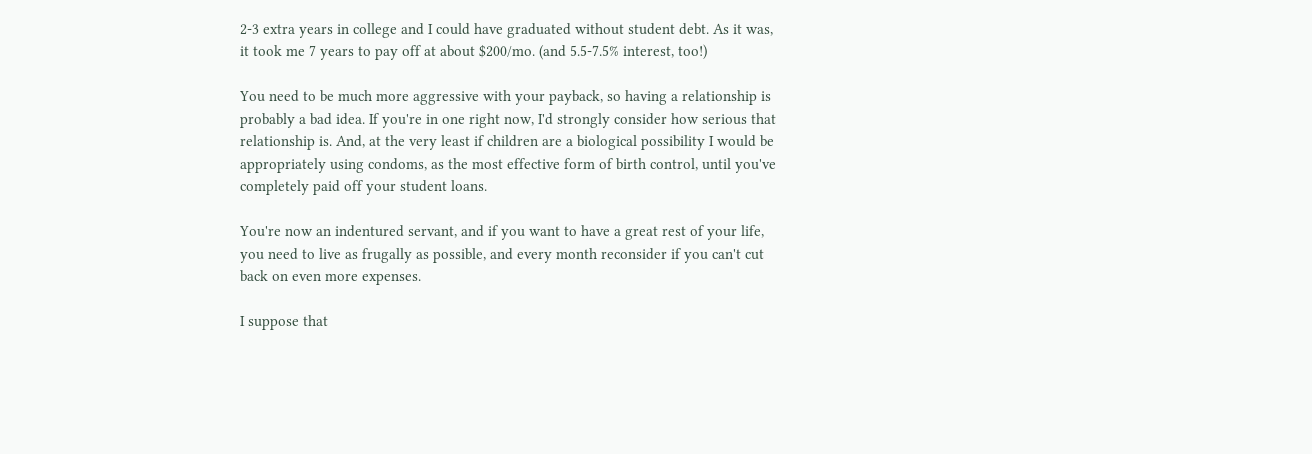2-3 extra years in college and I could have graduated without student debt. As it was, it took me 7 years to pay off at about $200/mo. (and 5.5-7.5% interest, too!)

You need to be much more aggressive with your payback, so having a relationship is probably a bad idea. If you're in one right now, I'd strongly consider how serious that relationship is. And, at the very least if children are a biological possibility I would be appropriately using condoms, as the most effective form of birth control, until you've completely paid off your student loans.

You're now an indentured servant, and if you want to have a great rest of your life, you need to live as frugally as possible, and every month reconsider if you can't cut back on even more expenses.

I suppose that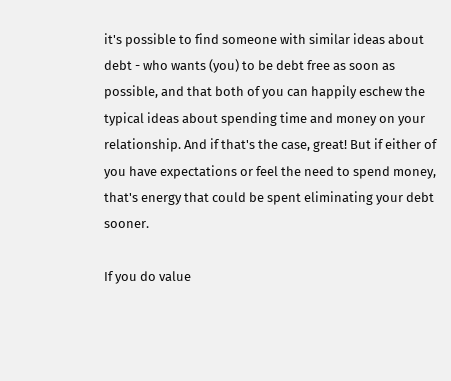it's possible to find someone with similar ideas about debt - who wants (you) to be debt free as soon as possible, and that both of you can happily eschew the typical ideas about spending time and money on your relationship. And if that's the case, great! But if either of you have expectations or feel the need to spend money, that's energy that could be spent eliminating your debt sooner.

If you do value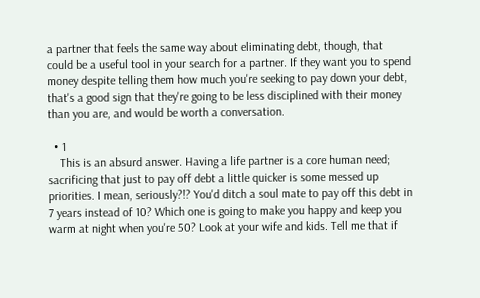a partner that feels the same way about eliminating debt, though, that could be a useful tool in your search for a partner. If they want you to spend money despite telling them how much you're seeking to pay down your debt, that's a good sign that they're going to be less disciplined with their money than you are, and would be worth a conversation.

  • 1
    This is an absurd answer. Having a life partner is a core human need; sacrificing that just to pay off debt a little quicker is some messed up priorities. I mean, seriously?!? You'd ditch a soul mate to pay off this debt in 7 years instead of 10? Which one is going to make you happy and keep you warm at night when you're 50? Look at your wife and kids. Tell me that if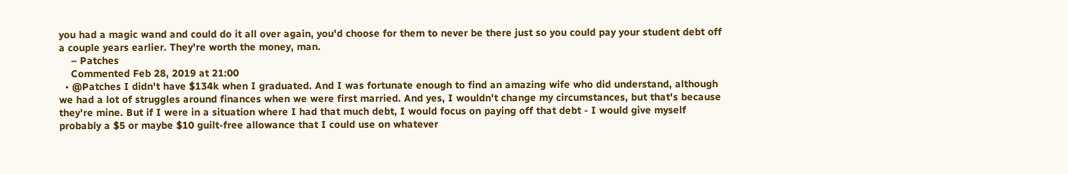you had a magic wand and could do it all over again, you'd choose for them to never be there just so you could pay your student debt off a couple years earlier. They're worth the money, man.
    – Patches
    Commented Feb 28, 2019 at 21:00
  • @Patches I didn't have $134k when I graduated. And I was fortunate enough to find an amazing wife who did understand, although we had a lot of struggles around finances when we were first married. And yes, I wouldn't change my circumstances, but that's because they're mine. But if I were in a situation where I had that much debt, I would focus on paying off that debt - I would give myself probably a $5 or maybe $10 guilt-free allowance that I could use on whatever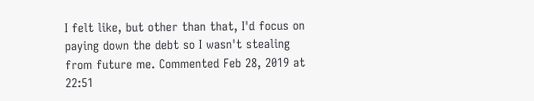I felt like, but other than that, I'd focus on paying down the debt so I wasn't stealing from future me. Commented Feb 28, 2019 at 22:51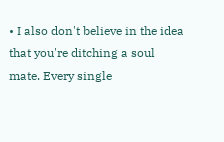• I also don't believe in the idea that you're ditching a soul mate. Every single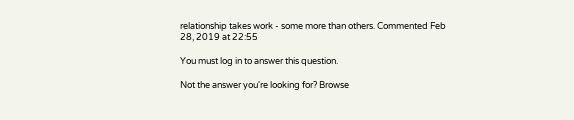relationship takes work - some more than others. Commented Feb 28, 2019 at 22:55

You must log in to answer this question.

Not the answer you're looking for? Browse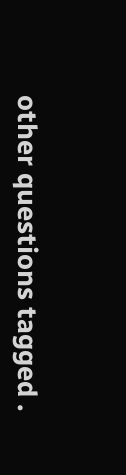other questions tagged .